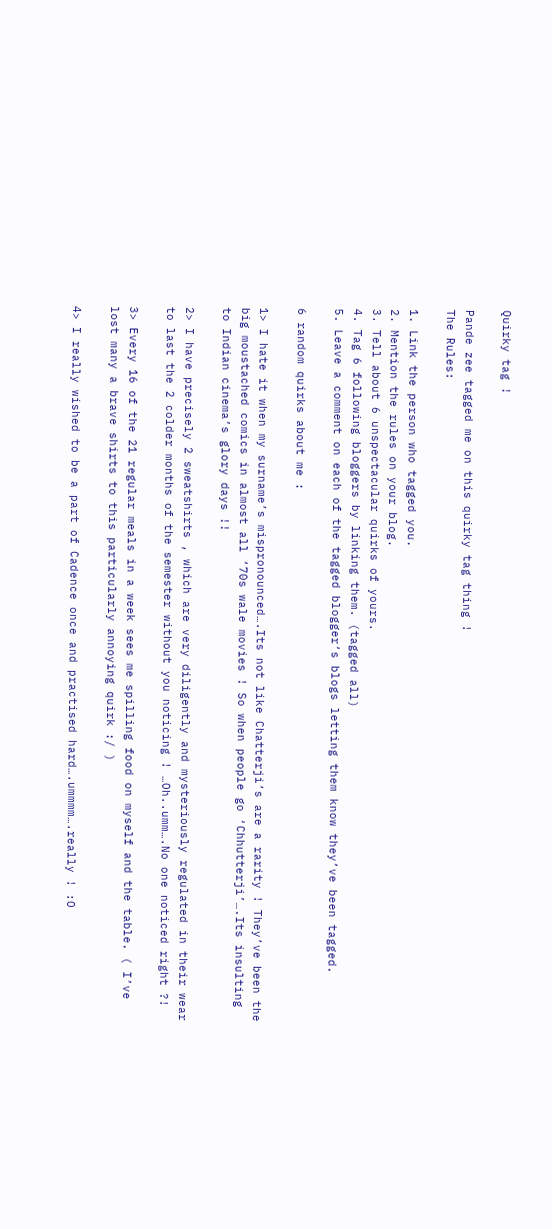Quirky tag !

Pande zee tagged me on this quirky tag thing !
The Rules:

1. Link the person who tagged you.
2. Mention the rules on your blog.
3. Tell about 6 unspectacular quirks of yours.
4. Tag 6 following bloggers by linking them. (tagged all)
5. Leave a comment on each of the tagged blogger’s blogs letting them know they’ve been tagged.

6 random quirks about me :

1> I hate it when my surname’s mispronounced….Its not like Chatterji’s are a rarity ! They’ve been the big moustached comics in almost all ’70s wale movies ! So when people go ‘Chhutterji’….Its insulting to Indian cinema’s glory days !!

2> I have precisely 2 sweatshirts , which are very diligently and mysteriously regulated in their wear to last the 2 colder months of the semester without you noticing ! …Oh..umm….No one noticed right ?!

3> Every 16 of the 21 regular meals in a week sees me spilling food on myself and the table. ( I’ve lost many a brave shirts to this particularly annoying quirk :/ )

4> I really wished to be a part of Cadence once and practised hard….ummmm….really ! :O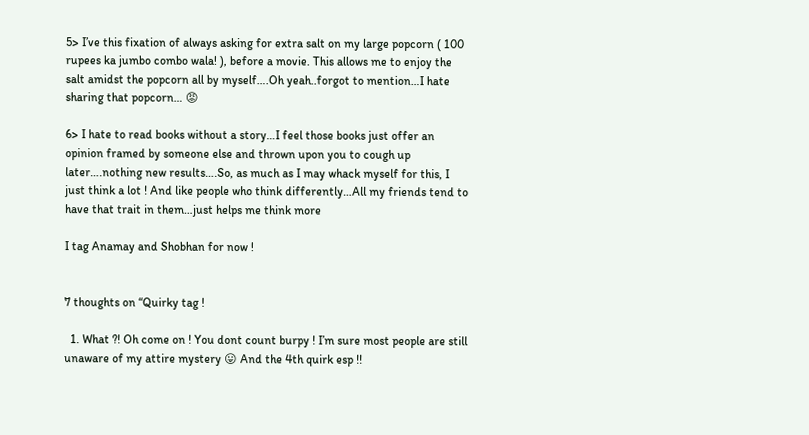5> I’ve this fixation of always asking for extra salt on my large popcorn ( 100 rupees ka jumbo combo wala! ), before a movie. This allows me to enjoy the salt amidst the popcorn all by myself….Oh yeah..forgot to mention…I hate sharing that popcorn… 😡

6> I hate to read books without a story…I feel those books just offer an opinion framed by someone else and thrown upon you to cough up later….nothing new results….So, as much as I may whack myself for this, I just think a lot ! And like people who think differently…All my friends tend to have that trait in them…just helps me think more

I tag Anamay and Shobhan for now !


7 thoughts on “Quirky tag !

  1. What ?! Oh come on ! You dont count burpy ! I’m sure most people are still unaware of my attire mystery 😛 And the 4th quirk esp !!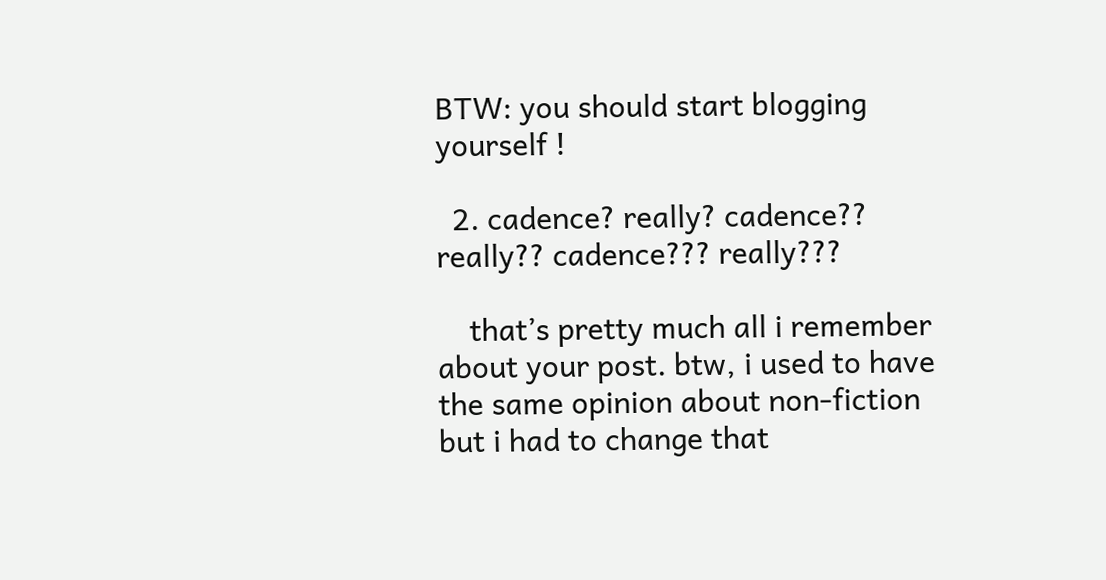BTW: you should start blogging yourself !

  2. cadence? really? cadence?? really?? cadence??? really???

    that’s pretty much all i remember about your post. btw, i used to have the same opinion about non-fiction but i had to change that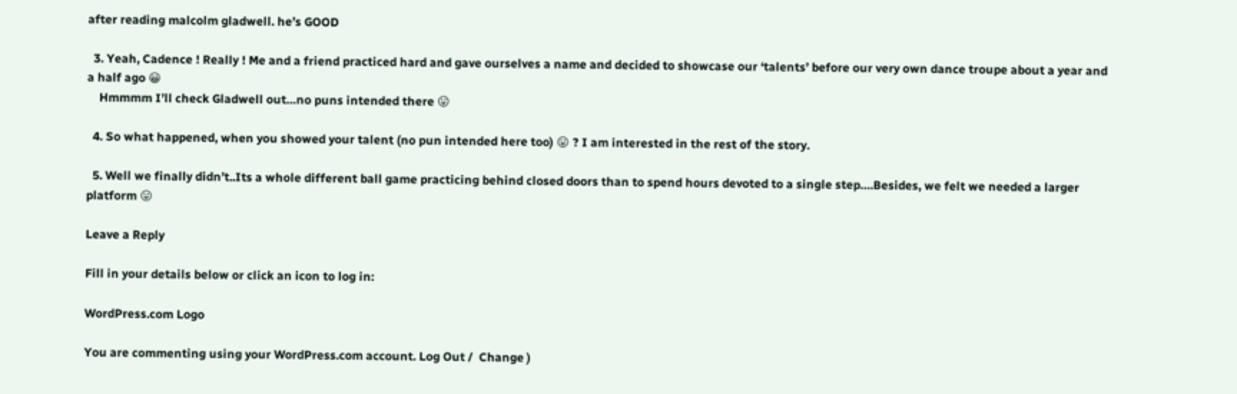after reading malcolm gladwell. he’s GOOD

  3. Yeah, Cadence ! Really ! Me and a friend practiced hard and gave ourselves a name and decided to showcase our ‘talents’ before our very own dance troupe about a year and a half ago 😀
    Hmmmm I’ll check Gladwell out…no puns intended there 😛

  4. So what happened, when you showed your talent (no pun intended here too) 😛 ? I am interested in the rest of the story.

  5. Well we finally didn’t..Its a whole different ball game practicing behind closed doors than to spend hours devoted to a single step….Besides, we felt we needed a larger platform 😛

Leave a Reply

Fill in your details below or click an icon to log in:

WordPress.com Logo

You are commenting using your WordPress.com account. Log Out /  Change )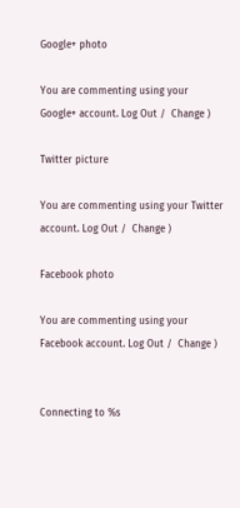Google+ photo

You are commenting using your Google+ account. Log Out /  Change )

Twitter picture

You are commenting using your Twitter account. Log Out /  Change )

Facebook photo

You are commenting using your Facebook account. Log Out /  Change )


Connecting to %s